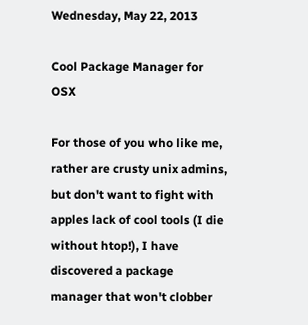Wednesday, May 22, 2013

Cool Package Manager for OSX

For those of you who like me, rather are crusty unix admins, but don't want to fight with apples lack of cool tools (I die without htop!), I have discovered a package manager that won't clobber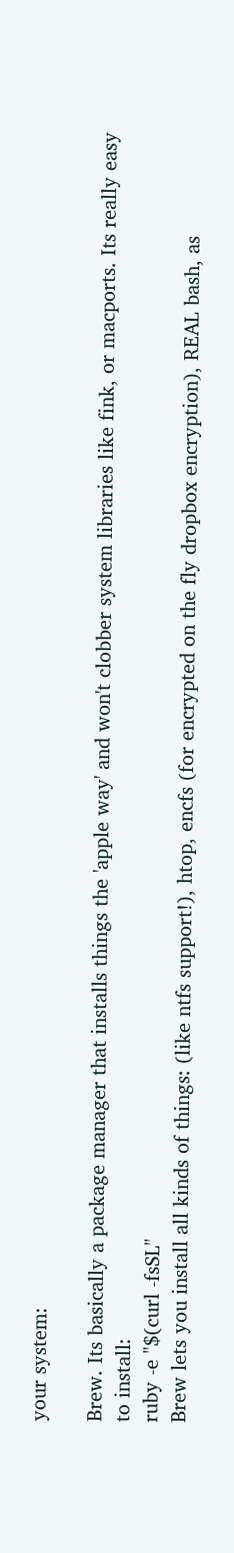your system:

Brew. Its basically a package manager that installs things the 'apple way' and won't clobber system libraries like fink, or macports. Its really easy to install:
ruby -e "$(curl -fsSL"
Brew lets you install all kinds of things: (like ntfs support!), htop, encfs (for encrypted on the fly dropbox encryption), REAL bash, as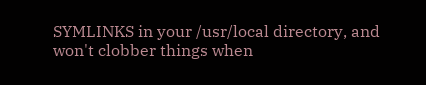SYMLINKS in your /usr/local directory, and won't clobber things when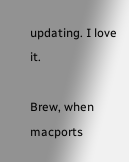updating. I love it.

Brew, when macports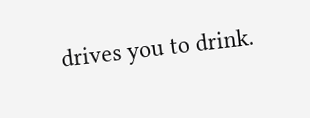drives you to drink.